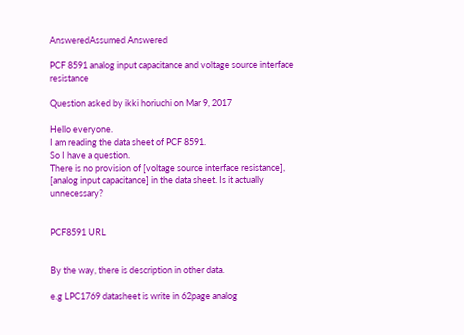AnsweredAssumed Answered

PCF 8591 analog input capacitance and voltage source interface resistance

Question asked by ikki horiuchi on Mar 9, 2017

Hello everyone.
I am reading the data sheet of PCF 8591.
So I have a question.
There is no provision of [voltage source interface resistance], [analog input capacitance] in the data sheet. Is it actually unnecessary?


PCF8591 URL


By the way, there is description in other data.

e.g LPC1769 datasheet is write in 62page analog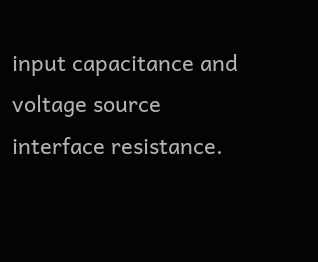input capacitance and voltage source interface resistance.